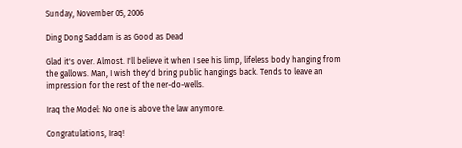Sunday, November 05, 2006

Ding Dong Saddam is as Good as Dead

Glad it's over. Almost. I'll believe it when I see his limp, lifeless body hanging from the gallows. Man, I wish they'd bring public hangings back. Tends to leave an impression for the rest of the ner-do-wells.

Iraq the Model: No one is above the law anymore.

Congratulations, Iraq!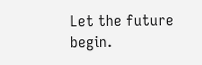Let the future begin.